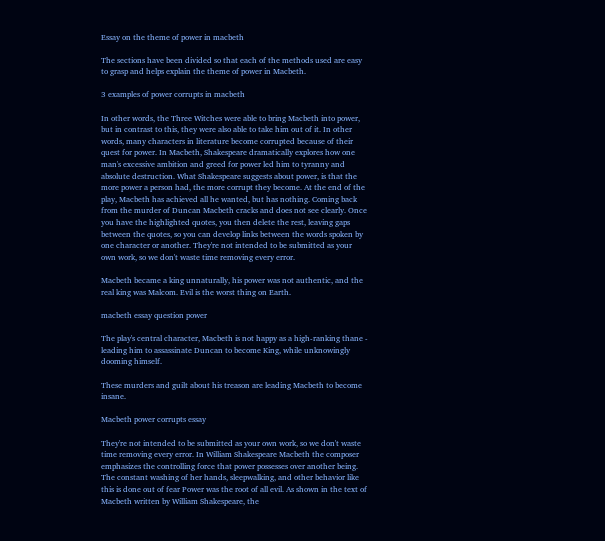Essay on the theme of power in macbeth

The sections have been divided so that each of the methods used are easy to grasp and helps explain the theme of power in Macbeth.

3 examples of power corrupts in macbeth

In other words, the Three Witches were able to bring Macbeth into power, but in contrast to this, they were also able to take him out of it. In other words, many characters in literature become corrupted because of their quest for power. In Macbeth, Shakespeare dramatically explores how one man's excessive ambition and greed for power led him to tyranny and absolute destruction. What Shakespeare suggests about power, is that the more power a person had, the more corrupt they become. At the end of the play, Macbeth has achieved all he wanted, but has nothing. Coming back from the murder of Duncan Macbeth cracks and does not see clearly. Once you have the highlighted quotes, you then delete the rest, leaving gaps between the quotes, so you can develop links between the words spoken by one character or another. They're not intended to be submitted as your own work, so we don't waste time removing every error.

Macbeth became a king unnaturally, his power was not authentic, and the real king was Malcom. Evil is the worst thing on Earth.

macbeth essay question power

The play's central character, Macbeth is not happy as a high-ranking thane - leading him to assassinate Duncan to become King, while unknowingly dooming himself.

These murders and guilt about his treason are leading Macbeth to become insane.

Macbeth power corrupts essay

They're not intended to be submitted as your own work, so we don't waste time removing every error. In William Shakespeare Macbeth the composer emphasizes the controlling force that power possesses over another being. The constant washing of her hands, sleepwalking, and other behavior like this is done out of fear Power was the root of all evil. As shown in the text of Macbeth written by William Shakespeare, the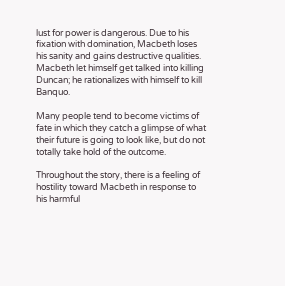lust for power is dangerous. Due to his fixation with domination, Macbeth loses his sanity and gains destructive qualities. Macbeth let himself get talked into killing Duncan; he rationalizes with himself to kill Banquo.

Many people tend to become victims of fate in which they catch a glimpse of what their future is going to look like, but do not totally take hold of the outcome.

Throughout the story, there is a feeling of hostility toward Macbeth in response to his harmful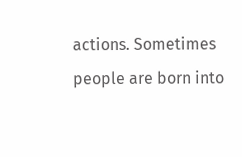actions. Sometimes people are born into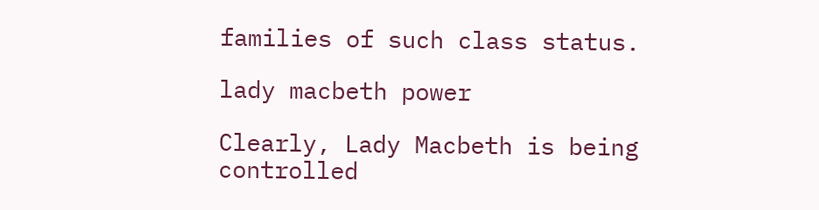families of such class status.

lady macbeth power

Clearly, Lady Macbeth is being controlled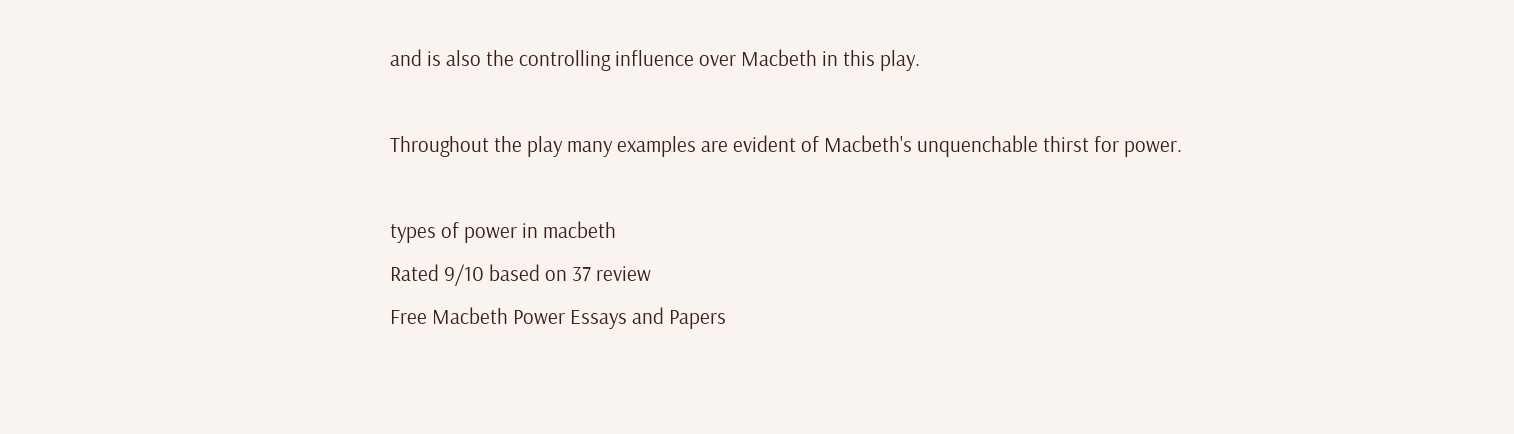and is also the controlling influence over Macbeth in this play.

Throughout the play many examples are evident of Macbeth's unquenchable thirst for power.

types of power in macbeth
Rated 9/10 based on 37 review
Free Macbeth Power Essays and Papers